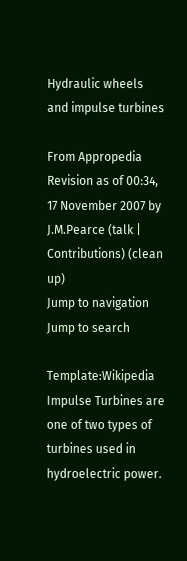Hydraulic wheels and impulse turbines

From Appropedia
Revision as of 00:34, 17 November 2007 by J.M.Pearce (talk | Contributions) (clean up)
Jump to navigation Jump to search

Template:Wikipedia Impulse Turbines are one of two types of turbines used in hydroelectric power.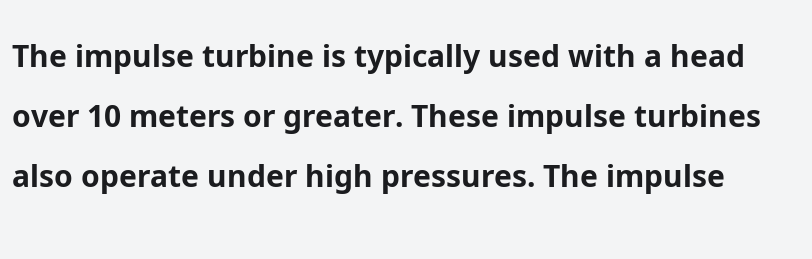The impulse turbine is typically used with a head over 10 meters or greater. These impulse turbines also operate under high pressures. The impulse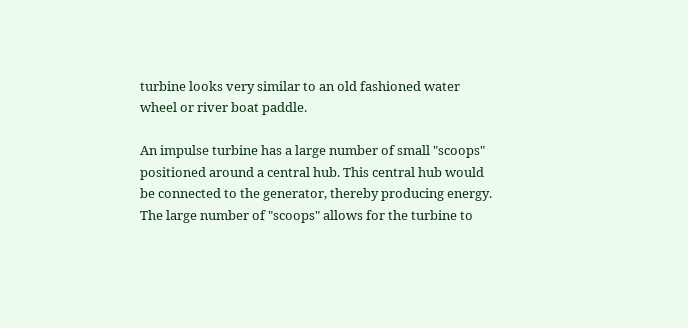turbine looks very similar to an old fashioned water wheel or river boat paddle.

An impulse turbine has a large number of small "scoops" positioned around a central hub. This central hub would be connected to the generator, thereby producing energy. The large number of "scoops" allows for the turbine to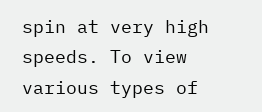spin at very high speeds. To view various types of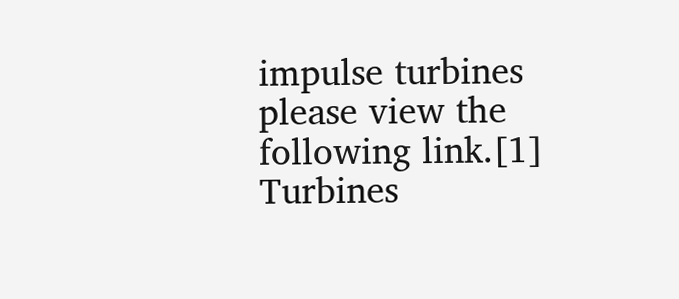impulse turbines please view the following link.[1] Turbines